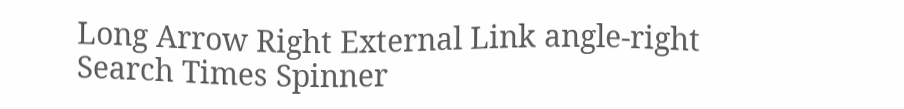Long Arrow Right External Link angle-right Search Times Spinner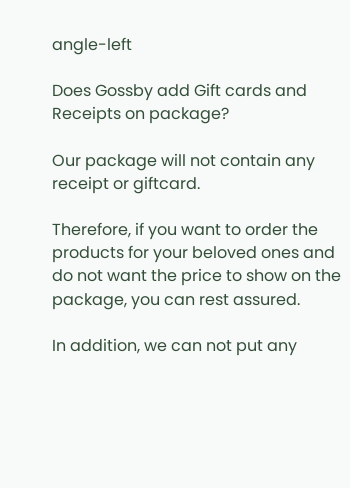angle-left

Does Gossby add Gift cards and Receipts on package?

Our package will not contain any receipt or giftcard.

Therefore, if you want to order the products for your beloved ones and do not want the price to show on the package, you can rest assured.

In addition, we can not put any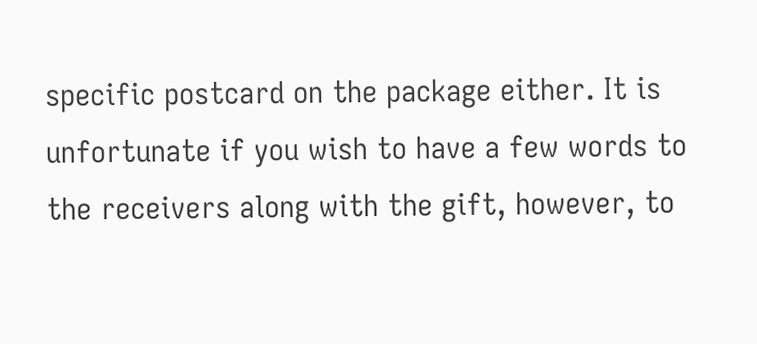specific postcard on the package either. It is unfortunate if you wish to have a few words to the receivers along with the gift, however, to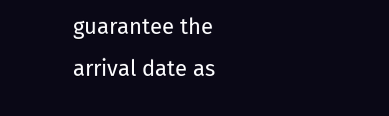guarantee the arrival date as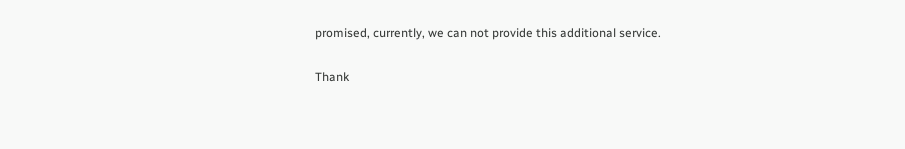promised, currently, we can not provide this additional service.

Thank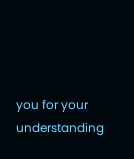you for your understanding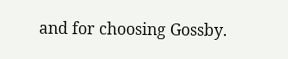and for choosing Gossby.